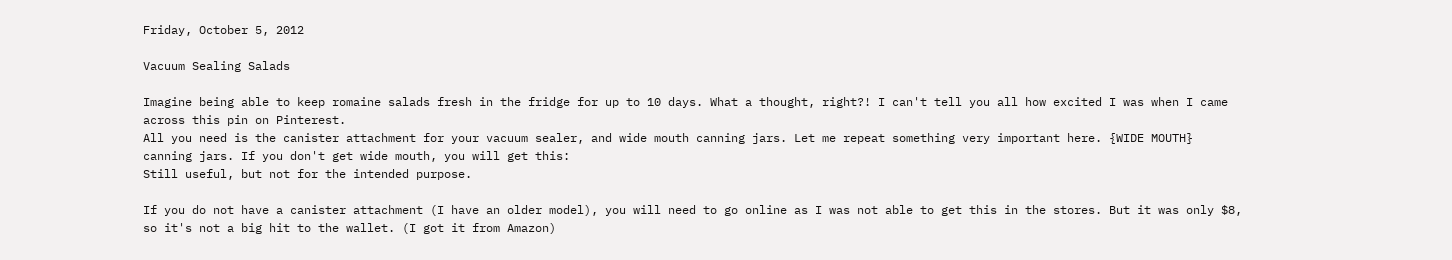Friday, October 5, 2012

Vacuum Sealing Salads

Imagine being able to keep romaine salads fresh in the fridge for up to 10 days. What a thought, right?! I can't tell you all how excited I was when I came across this pin on Pinterest.
All you need is the canister attachment for your vacuum sealer, and wide mouth canning jars. Let me repeat something very important here. {WIDE MOUTH} canning jars. If you don't get wide mouth, you will get this:
Still useful, but not for the intended purpose.

If you do not have a canister attachment (I have an older model), you will need to go online as I was not able to get this in the stores. But it was only $8, so it's not a big hit to the wallet. (I got it from Amazon)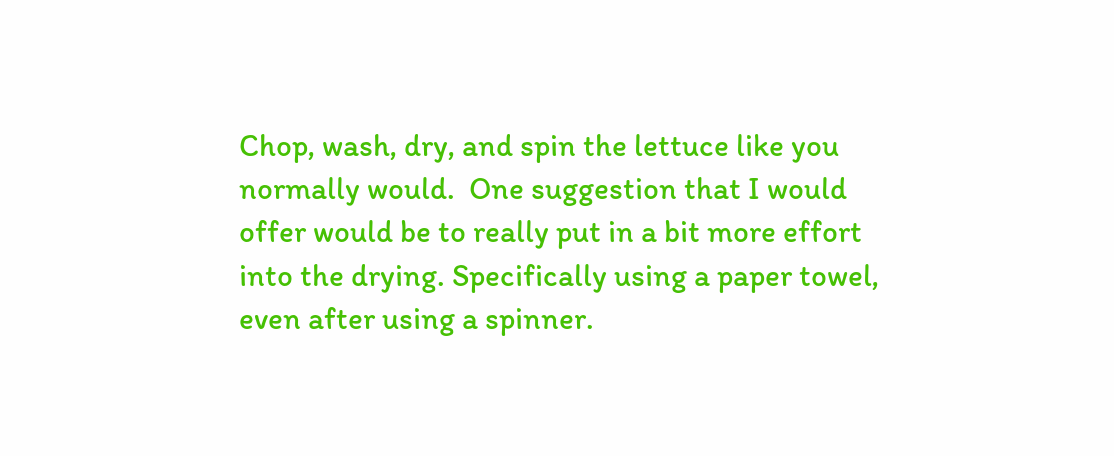Chop, wash, dry, and spin the lettuce like you normally would.  One suggestion that I would offer would be to really put in a bit more effort into the drying. Specifically using a paper towel, even after using a spinner.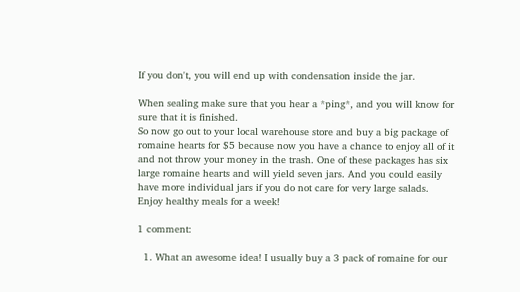If you don't, you will end up with condensation inside the jar.

When sealing make sure that you hear a *ping*, and you will know for sure that it is finished.
So now go out to your local warehouse store and buy a big package of romaine hearts for $5 because now you have a chance to enjoy all of it and not throw your money in the trash. One of these packages has six large romaine hearts and will yield seven jars. And you could easily have more individual jars if you do not care for very large salads.
Enjoy healthy meals for a week!

1 comment:

  1. What an awesome idea! I usually buy a 3 pack of romaine for our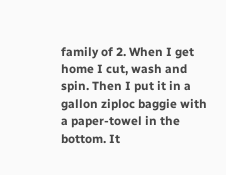family of 2. When I get home I cut, wash and spin. Then I put it in a gallon ziploc baggie with a paper-towel in the bottom. It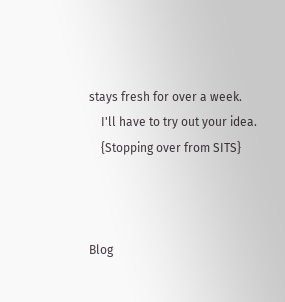stays fresh for over a week.
    I'll have to try out your idea.
    {Stopping over from SITS}



Blog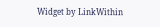Widget by LinkWithin